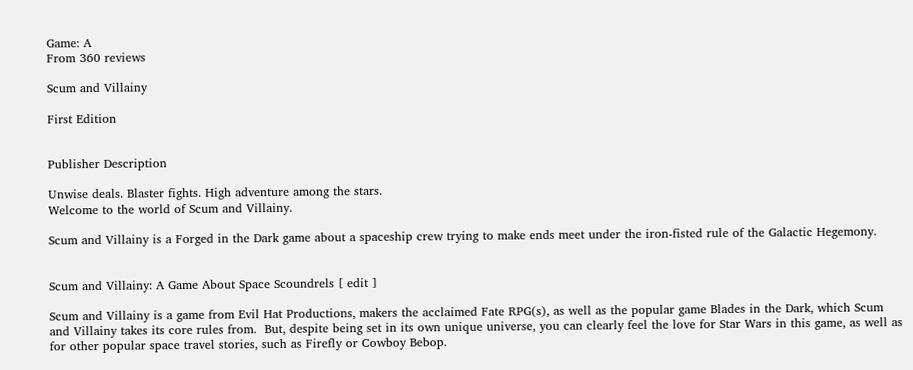Game: A
From 360 reviews

Scum and Villainy

First Edition


Publisher Description

Unwise deals. Blaster fights. High adventure among the stars.
Welcome to the world of Scum and Villainy.

Scum and Villainy is a Forged in the Dark game about a spaceship crew trying to make ends meet under the iron-fisted rule of the Galactic Hegemony.


Scum and Villainy: A Game About Space Scoundrels [ edit ]

Scum and Villainy is a game from Evil Hat Productions, makers the acclaimed Fate RPG(s), as well as the popular game Blades in the Dark, which Scum and Villainy takes its core rules from.  But, despite being set in its own unique universe, you can clearly feel the love for Star Wars in this game, as well as for other popular space travel stories, such as Firefly or Cowboy Bebop.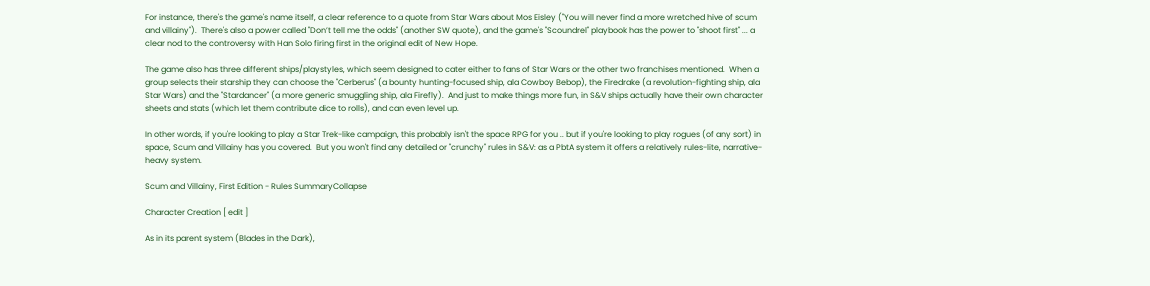For instance, there's the game's name itself, a clear reference to a quote from Star Wars about Mos Eisley ("You will never find a more wretched hive of scum and villainy").  There's also a power called "Don’t tell me the odds" (another SW quote), and the game's "Scoundrel" playbook has the power to "shoot first" ... a clear nod to the controversy with Han Solo firing first in the original edit of New Hope.

The game also has three different ships/playstyles, which seem designed to cater either to fans of Star Wars or the other two franchises mentioned.  When a group selects their starship they can choose the "Cerberus" (a bounty hunting-focused ship, ala Cowboy Bebop), the Firedrake (a revolution-fighting ship, ala Star Wars) and the "Stardancer" (a more generic smuggling ship, ala Firefly).  And just to make things more fun, in S&V ships actually have their own character sheets and stats (which let them contribute dice to rolls), and can even level up.

In other words, if you're looking to play a Star Trek-like campaign, this probably isn't the space RPG for you .. but if you're looking to play rogues (of any sort) in space, Scum and Villainy has you covered.  But you won't find any detailed or "crunchy" rules in S&V: as a PbtA system it offers a relatively rules-lite, narrative-heavy system.

Scum and Villainy, First Edition - Rules SummaryCollapse

Character Creation [ edit ]

As in its parent system (Blades in the Dark),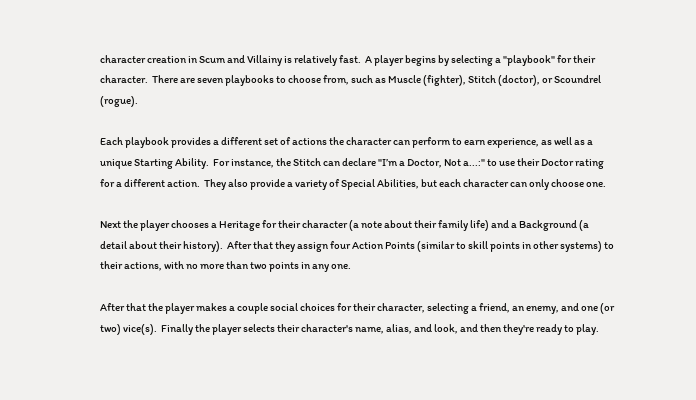character creation in Scum and Villainy is relatively fast.  A player begins by selecting a "playbook" for their character.  There are seven playbooks to choose from, such as Muscle (fighter), Stitch (doctor), or Scoundrel (rogue).

Each playbook provides a different set of actions the character can perform to earn experience, as well as a unique Starting Ability.  For instance, the Stitch can declare "I’m a Doctor, Not a...:" to use their Doctor rating for a different action.  They also provide a variety of Special Abilities, but each character can only choose one.

Next the player chooses a Heritage for their character (a note about their family life) and a Background (a detail about their history).  After that they assign four Action Points (similar to skill points in other systems) to their actions, with no more than two points in any one.

After that the player makes a couple social choices for their character, selecting a friend, an enemy, and one (or two) vice(s).  Finally the player selects their character's name, alias, and look, and then they're ready to play.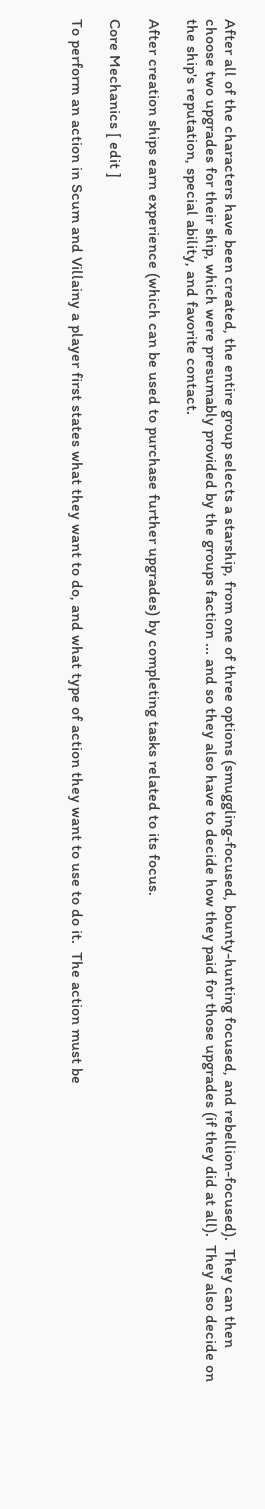After all of the characters have been created, the entire group selects a starship, from one of three options (smuggling-focused, bounty-hunting focused, and rebellion-focused).  They can then choose two upgrades for their ship, which were presumably provided by the groups faction ... and so they also have to decide how they paid for those upgrades (if they did at all).  They also decide on the ship's reputation, special ability, and favorite contact.

After creation ships earn experience (which can be used to purchase further upgrades) by completing tasks related to its focus.

Core Mechanics [ edit ]

To perform an action in Scum and Villainy a player first states what they want to do, and what type of action they want to use to do it.  The action must be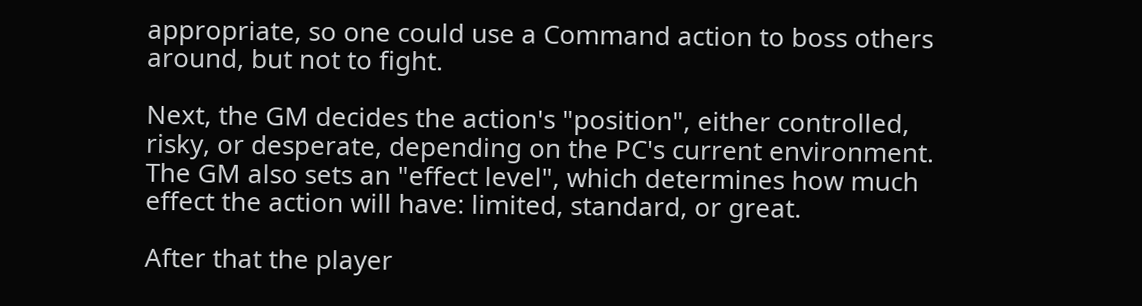appropriate, so one could use a Command action to boss others around, but not to fight.

Next, the GM decides the action's "position", either controlled, risky, or desperate, depending on the PC's current environment.  The GM also sets an "effect level", which determines how much effect the action will have: limited, standard, or great.

After that the player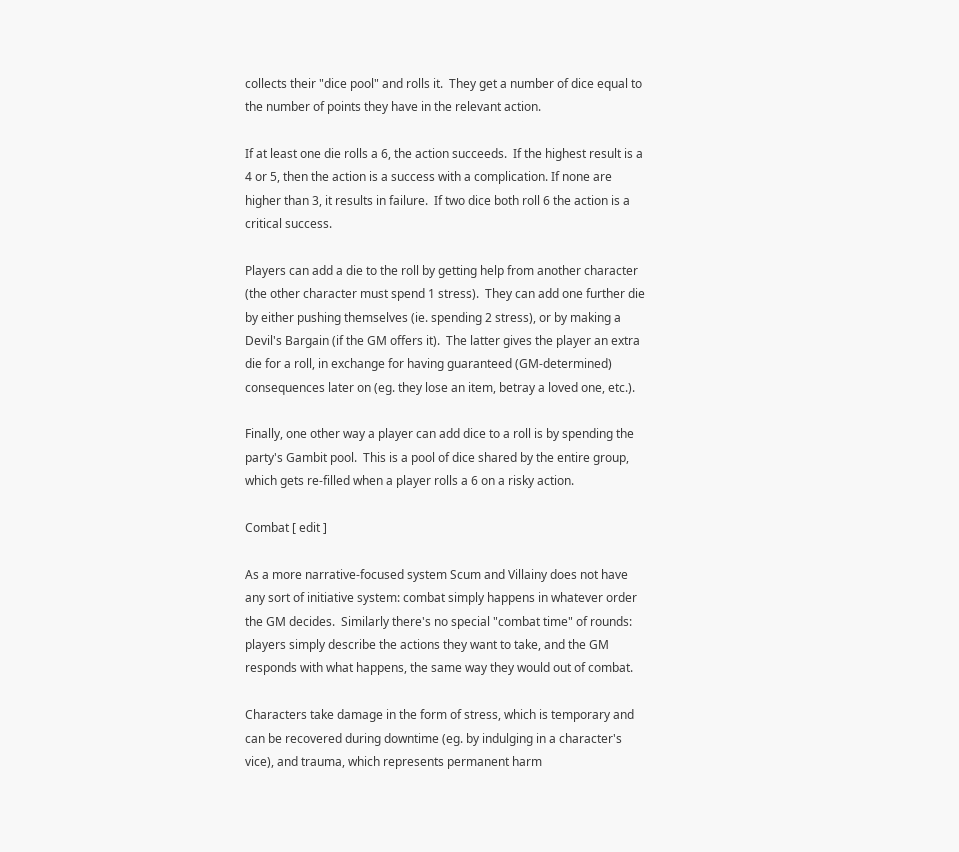collects their "dice pool" and rolls it.  They get a number of dice equal to the number of points they have in the relevant action.

If at least one die rolls a 6, the action succeeds.  If the highest result is a 4 or 5, then the action is a success with a complication. If none are higher than 3, it results in failure.  If two dice both roll 6 the action is a critical success.

Players can add a die to the roll by getting help from another character (the other character must spend 1 stress).  They can add one further die by either pushing themselves (ie. spending 2 stress), or by making a Devil's Bargain (if the GM offers it).  The latter gives the player an extra die for a roll, in exchange for having guaranteed (GM-determined) consequences later on (eg. they lose an item, betray a loved one, etc.).

Finally, one other way a player can add dice to a roll is by spending the party's Gambit pool.  This is a pool of dice shared by the entire group, which gets re-filled when a player rolls a 6 on a risky action.

Combat [ edit ]

As a more narrative-focused system Scum and Villainy does not have any sort of initiative system: combat simply happens in whatever order the GM decides.  Similarly there's no special "combat time" of rounds: players simply describe the actions they want to take, and the GM responds with what happens, the same way they would out of combat.

Characters take damage in the form of stress, which is temporary and can be recovered during downtime (eg. by indulging in a character's vice), and trauma, which represents permanent harm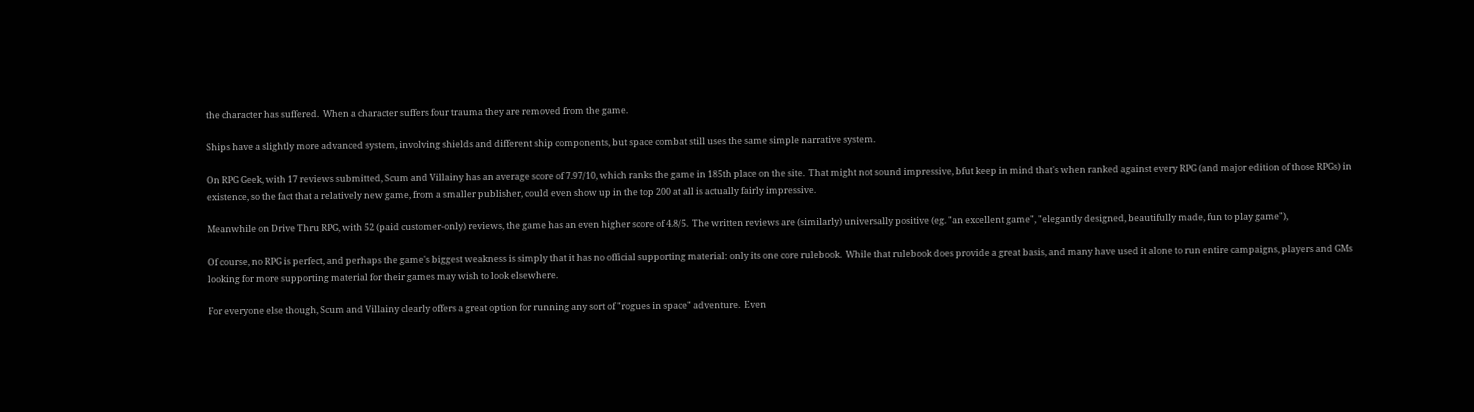the character has suffered.  When a character suffers four trauma they are removed from the game.

Ships have a slightly more advanced system, involving shields and different ship components, but space combat still uses the same simple narrative system.

On RPG Geek, with 17 reviews submitted, Scum and Villainy has an average score of 7.97/10, which ranks the game in 185th place on the site.  That might not sound impressive, bfut keep in mind that's when ranked against every RPG (and major edition of those RPGs) in existence, so the fact that a relatively new game, from a smaller publisher, could even show up in the top 200 at all is actually fairly impressive.

Meanwhile on Drive Thru RPG, with 52 (paid customer-only) reviews, the game has an even higher score of 4.8/5.  The written reviews are (similarly) universally positive (eg. "an excellent game", "elegantly designed, beautifully made, fun to play game"),

Of course, no RPG is perfect, and perhaps the game's biggest weakness is simply that it has no official supporting material: only its one core rulebook.  While that rulebook does provide a great basis, and many have used it alone to run entire campaigns, players and GMs looking for more supporting material for their games may wish to look elsewhere.

For everyone else though, Scum and Villainy clearly offers a great option for running any sort of "rogues in space" adventure.  Even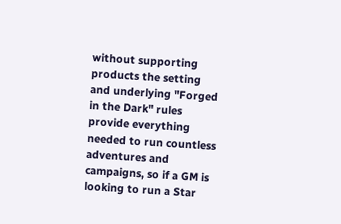without supporting products the setting and underlying "Forged in the Dark" rules provide everything needed to run countless adventures and campaigns, so if a GM is looking to run a Star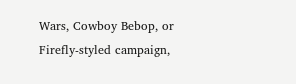Wars, Cowboy Bebop, or Firefly-styled campaign,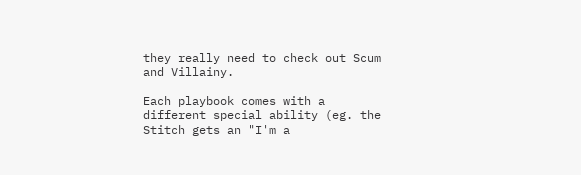they really need to check out Scum and Villainy.

Each playbook comes with a different special ability (eg. the Stitch gets an "I'm a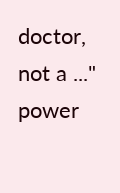doctor, not a ..."  power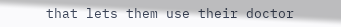that lets them use their doctor